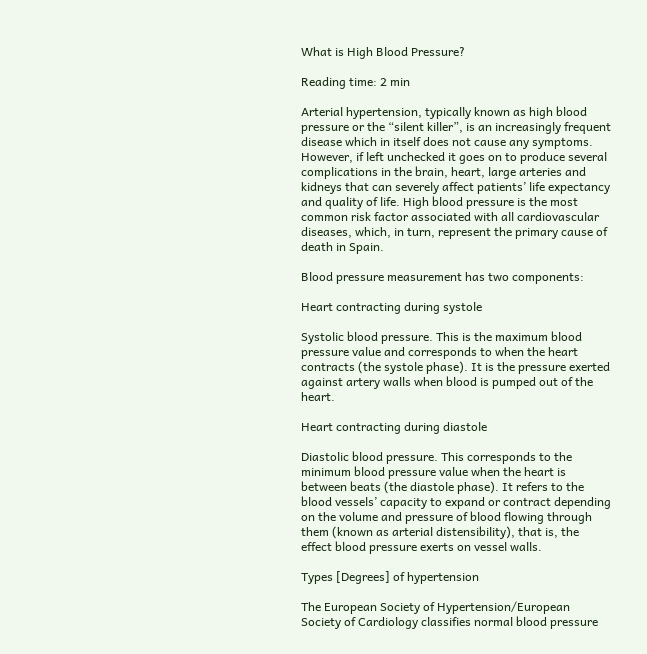What is High Blood Pressure?

Reading time: 2 min

Arterial hypertension, typically known as high blood pressure or the “silent killer”, is an increasingly frequent disease which in itself does not cause any symptoms. However, if left unchecked it goes on to produce several complications in the brain, heart, large arteries and kidneys that can severely affect patients’ life expectancy and quality of life. High blood pressure is the most common risk factor associated with all cardiovascular diseases, which, in turn, represent the primary cause of death in Spain.

Blood pressure measurement has two components:

Heart contracting during systole

Systolic blood pressure. This is the maximum blood pressure value and corresponds to when the heart contracts (the systole phase). It is the pressure exerted against artery walls when blood is pumped out of the heart.

Heart contracting during diastole

Diastolic blood pressure. This corresponds to the minimum blood pressure value when the heart is between beats (the diastole phase). It refers to the blood vessels’ capacity to expand or contract depending on the volume and pressure of blood flowing through them (known as arterial distensibility), that is, the effect blood pressure exerts on vessel walls.

Types [Degrees] of hypertension

The European Society of Hypertension/European Society of Cardiology classifies normal blood pressure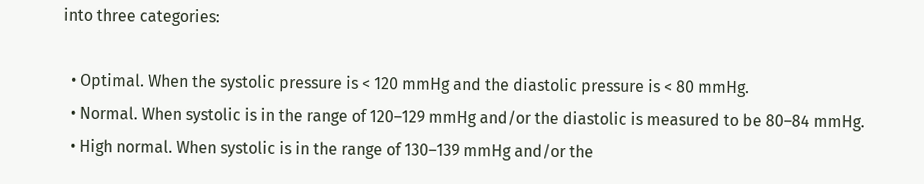into three categories:

  • Optimal. When the systolic pressure is < 120 mmHg and the diastolic pressure is < 80 mmHg.
  • Normal. When systolic is in the range of 120–129 mmHg and/or the diastolic is measured to be 80–84 mmHg.
  • High normal. When systolic is in the range of 130–139 mmHg and/or the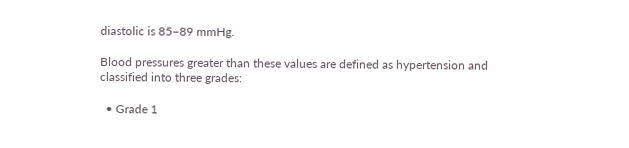diastolic is 85–89 mmHg.

Blood pressures greater than these values are defined as hypertension and classified into three grades:

  • Grade 1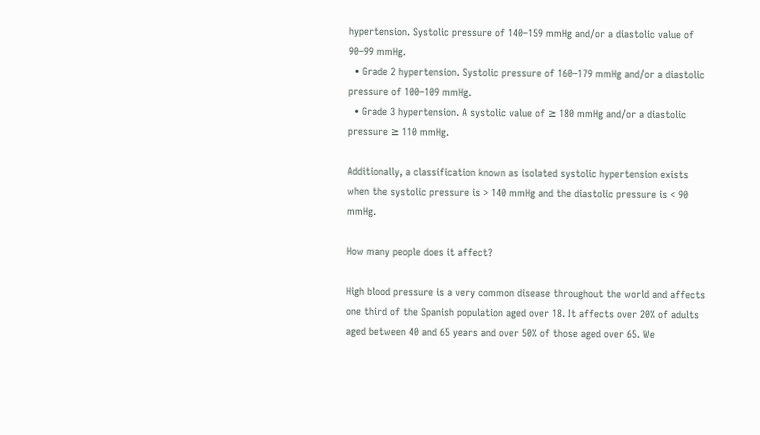hypertension. Systolic pressure of 140–159 mmHg and/or a diastolic value of 90–99 mmHg.
  • Grade 2 hypertension. Systolic pressure of 160–179 mmHg and/or a diastolic pressure of 100–109 mmHg.
  • Grade 3 hypertension. A systolic value of ≥ 180 mmHg and/or a diastolic pressure ≥ 110 mmHg.

Additionally, a classification known as isolated systolic hypertension exists when the systolic pressure is > 140 mmHg and the diastolic pressure is < 90 mmHg.

How many people does it affect?

High blood pressure is a very common disease throughout the world and affects one third of the Spanish population aged over 18. It affects over 20% of adults aged between 40 and 65 years and over 50% of those aged over 65. We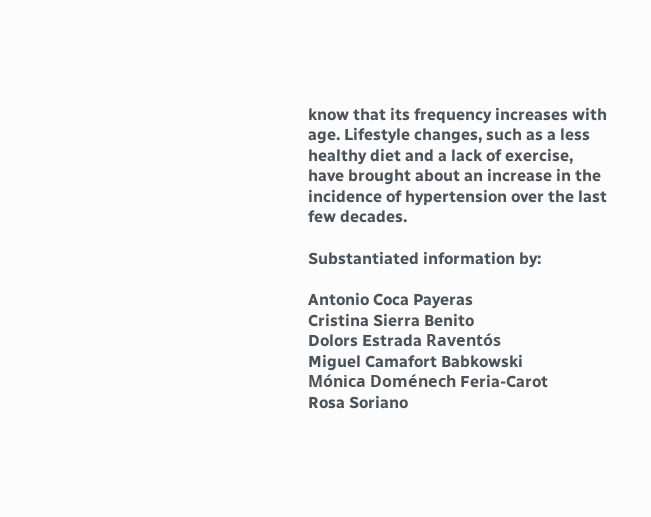know that its frequency increases with age. Lifestyle changes, such as a less healthy diet and a lack of exercise, have brought about an increase in the incidence of hypertension over the last few decades.

Substantiated information by:

Antonio Coca Payeras
Cristina Sierra Benito
Dolors Estrada Raventós
Miguel Camafort Babkowski
Mónica Doménech Feria-Carot
Rosa Soriano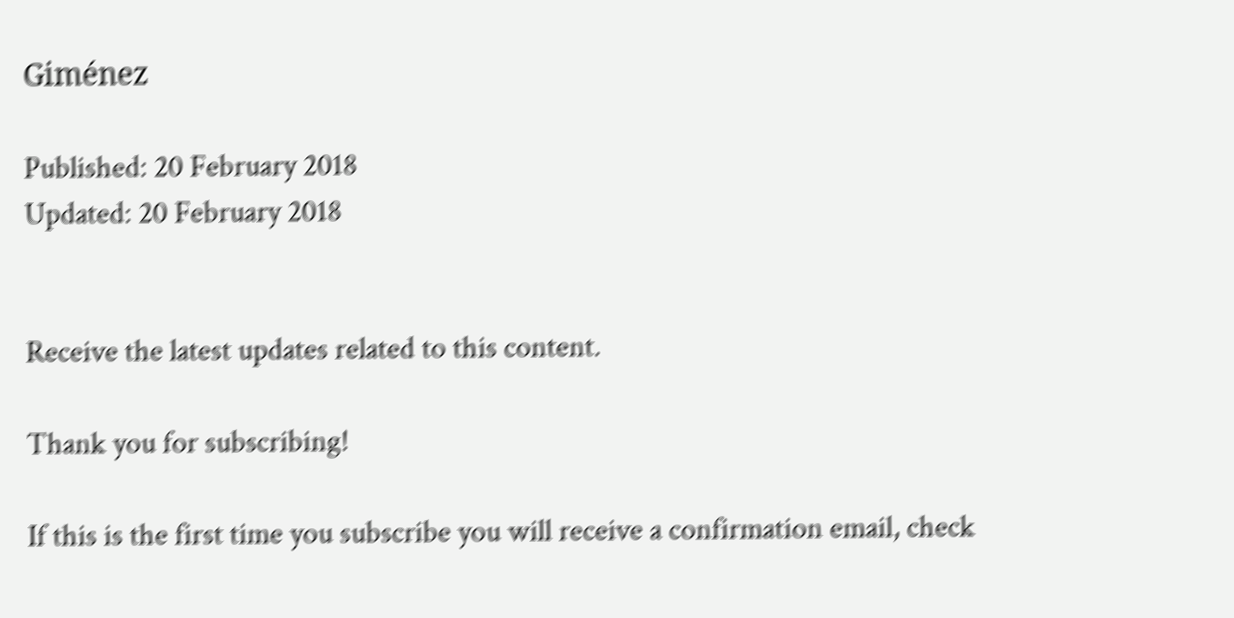Giménez

Published: 20 February 2018
Updated: 20 February 2018


Receive the latest updates related to this content.

Thank you for subscribing!

If this is the first time you subscribe you will receive a confirmation email, check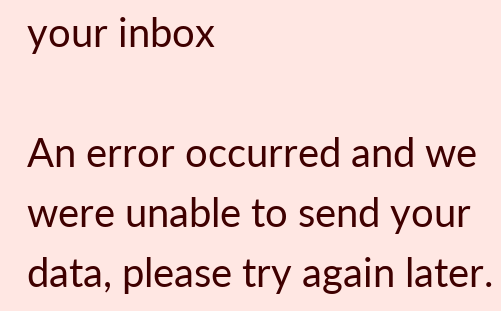your inbox

An error occurred and we were unable to send your data, please try again later.